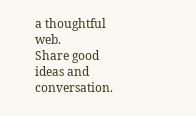a thoughtful web.
Share good ideas and conversation.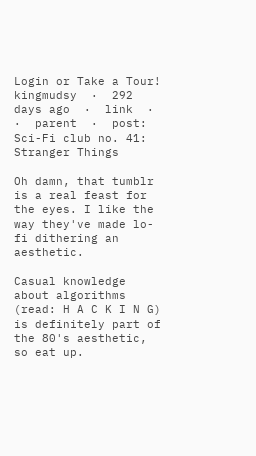Login or Take a Tour!
kingmudsy  ·  292 days ago  ·  link  ·    ·  parent  ·  post: Sci-Fi club no. 41: Stranger Things

Oh damn, that tumblr is a real feast for the eyes. I like the way they've made lo-fi dithering an aesthetic.

Casual knowledge about algorithms (read: H A C K I N G) is definitely part of the 80's aesthetic, so eat up.